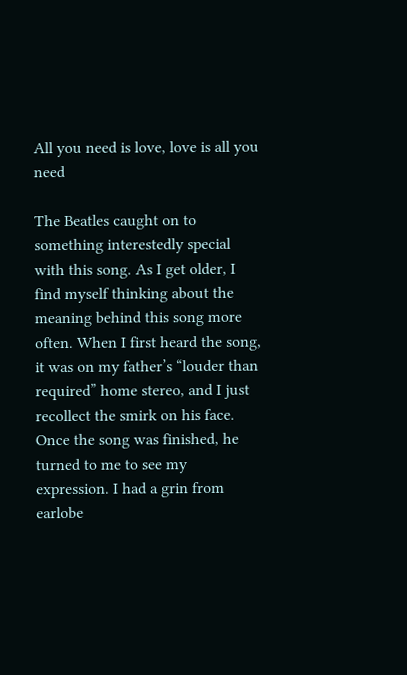All you need is love, love is all you need

The Beatles caught on to something interestedly special with this song. As I get older, I find myself thinking about the meaning behind this song more often. When I first heard the song, it was on my father’s “louder than required” home stereo, and I just recollect the smirk on his face. Once the song was finished, he turned to me to see my expression. I had a grin from earlobe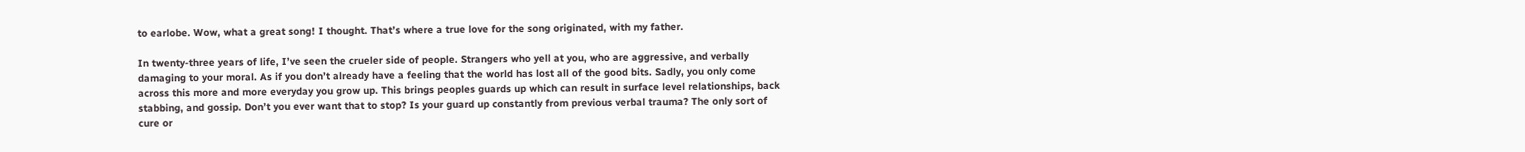to earlobe. Wow, what a great song! I thought. That’s where a true love for the song originated, with my father.

In twenty-three years of life, I’ve seen the crueler side of people. Strangers who yell at you, who are aggressive, and verbally damaging to your moral. As if you don’t already have a feeling that the world has lost all of the good bits. Sadly, you only come across this more and more everyday you grow up. This brings peoples guards up which can result in surface level relationships, back stabbing, and gossip. Don’t you ever want that to stop? Is your guard up constantly from previous verbal trauma? The only sort of cure or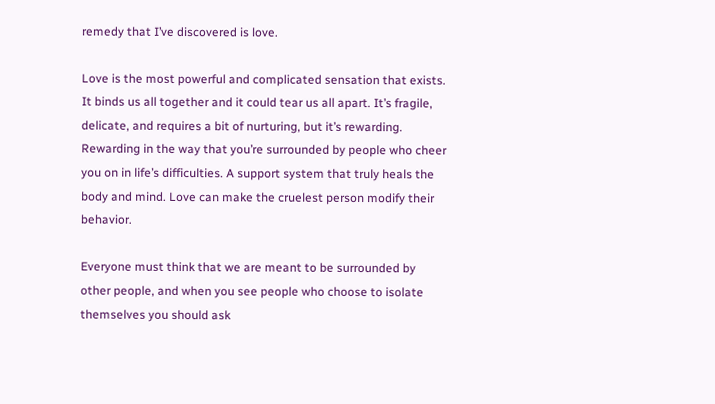remedy that I’ve discovered is love.

Love is the most powerful and complicated sensation that exists. It binds us all together and it could tear us all apart. It’s fragile, delicate, and requires a bit of nurturing, but it’s rewarding. Rewarding in the way that you’re surrounded by people who cheer you on in life’s difficulties. A support system that truly heals the body and mind. Love can make the cruelest person modify their behavior.

Everyone must think that we are meant to be surrounded by other people, and when you see people who choose to isolate themselves you should ask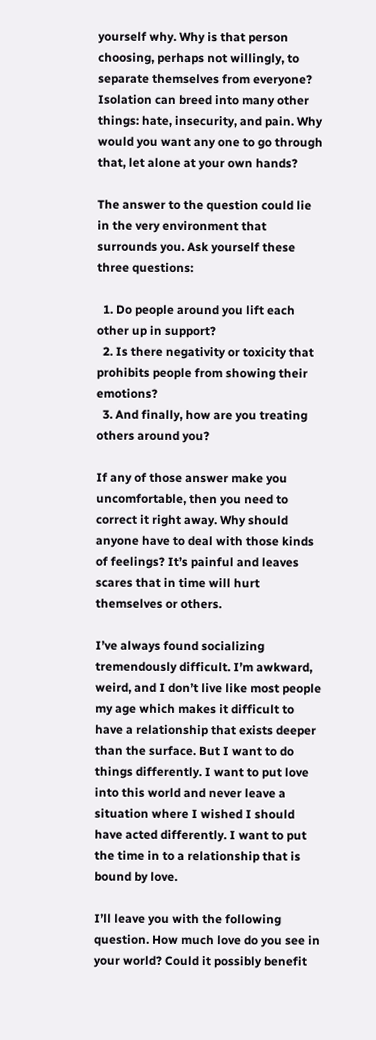yourself why. Why is that person choosing, perhaps not willingly, to separate themselves from everyone? Isolation can breed into many other things: hate, insecurity, and pain. Why would you want any one to go through that, let alone at your own hands?

The answer to the question could lie in the very environment that surrounds you. Ask yourself these three questions:

  1. Do people around you lift each other up in support?
  2. Is there negativity or toxicity that prohibits people from showing their emotions?
  3. And finally, how are you treating others around you?

If any of those answer make you uncomfortable, then you need to correct it right away. Why should anyone have to deal with those kinds of feelings? It’s painful and leaves scares that in time will hurt themselves or others.

I’ve always found socializing tremendously difficult. I’m awkward, weird, and I don’t live like most people my age which makes it difficult to have a relationship that exists deeper than the surface. But I want to do things differently. I want to put love into this world and never leave a situation where I wished I should have acted differently. I want to put the time in to a relationship that is bound by love.

I’ll leave you with the following question. How much love do you see in your world? Could it possibly benefit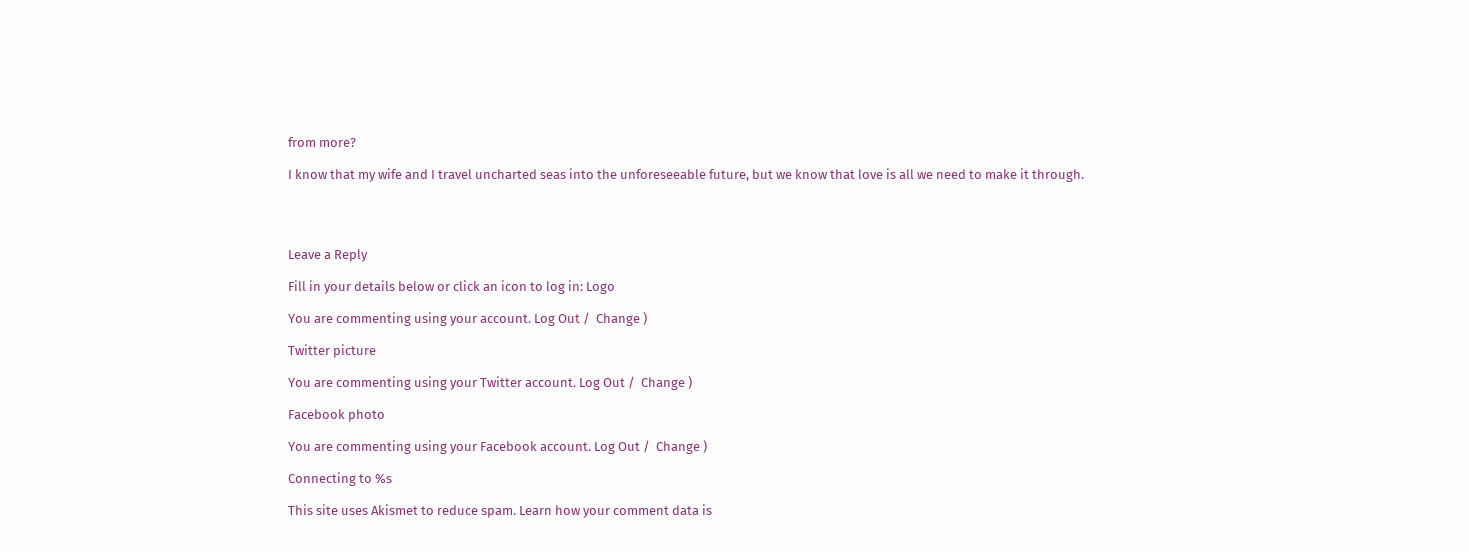from more?

I know that my wife and I travel uncharted seas into the unforeseeable future, but we know that love is all we need to make it through.




Leave a Reply

Fill in your details below or click an icon to log in: Logo

You are commenting using your account. Log Out /  Change )

Twitter picture

You are commenting using your Twitter account. Log Out /  Change )

Facebook photo

You are commenting using your Facebook account. Log Out /  Change )

Connecting to %s

This site uses Akismet to reduce spam. Learn how your comment data is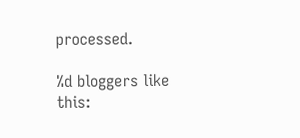processed.

%d bloggers like this: